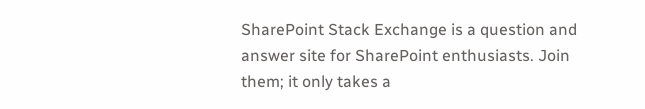SharePoint Stack Exchange is a question and answer site for SharePoint enthusiasts. Join them; it only takes a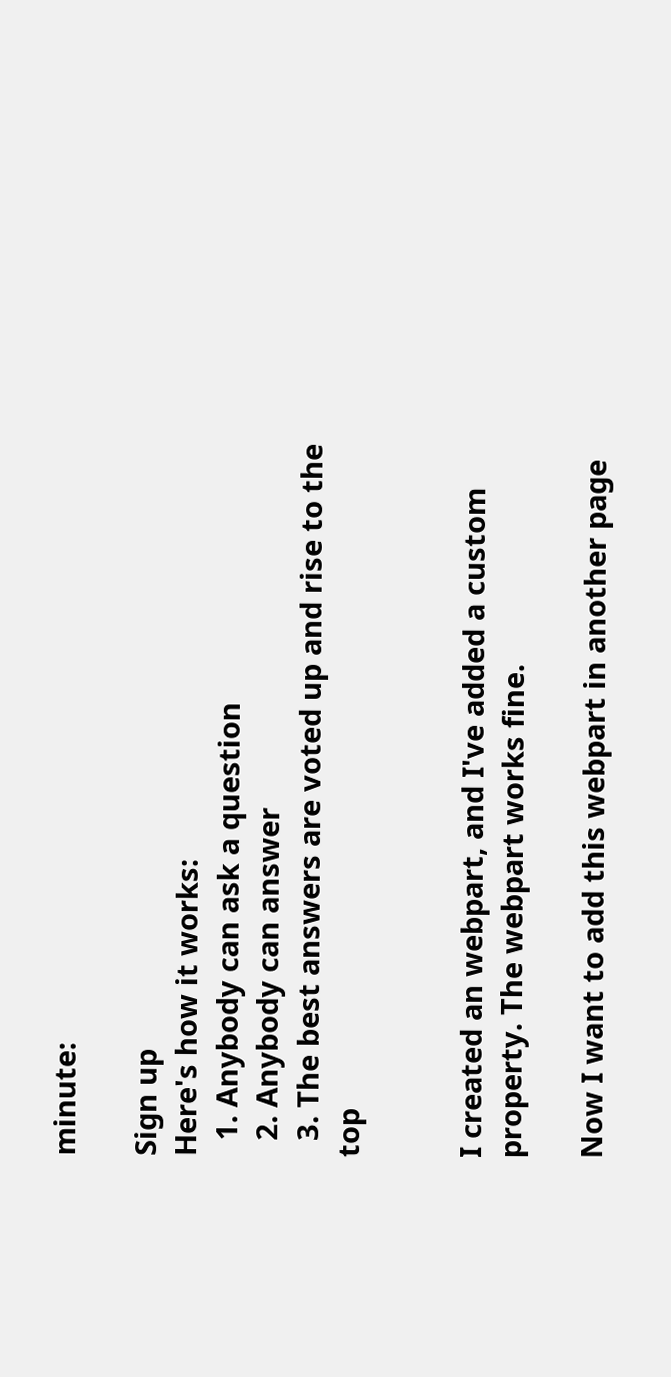minute:

Sign up
Here's how it works:
  1. Anybody can ask a question
  2. Anybody can answer
  3. The best answers are voted up and rise to the top


I created an webpart, and I've added a custom property. The webpart works fine.

Now I want to add this webpart in another page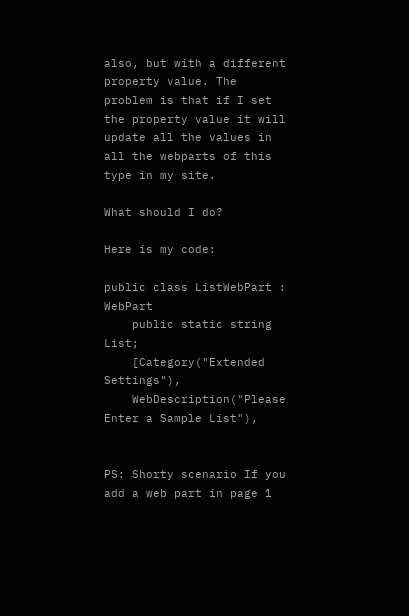also, but with a different property value. The problem is that if I set the property value it will update all the values in all the webparts of this type in my site.

What should I do?

Here is my code:

public class ListWebPart : WebPart
    public static string List;
    [Category("Extended Settings"),
    WebDescription("Please Enter a Sample List"),


PS: Shorty scenario If you add a web part in page 1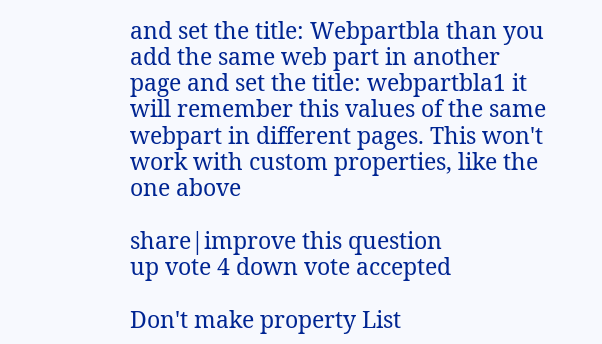and set the title: Webpartbla than you add the same web part in another page and set the title: webpartbla1 it will remember this values of the same webpart in different pages. This won't work with custom properties, like the one above

share|improve this question
up vote 4 down vote accepted

Don't make property List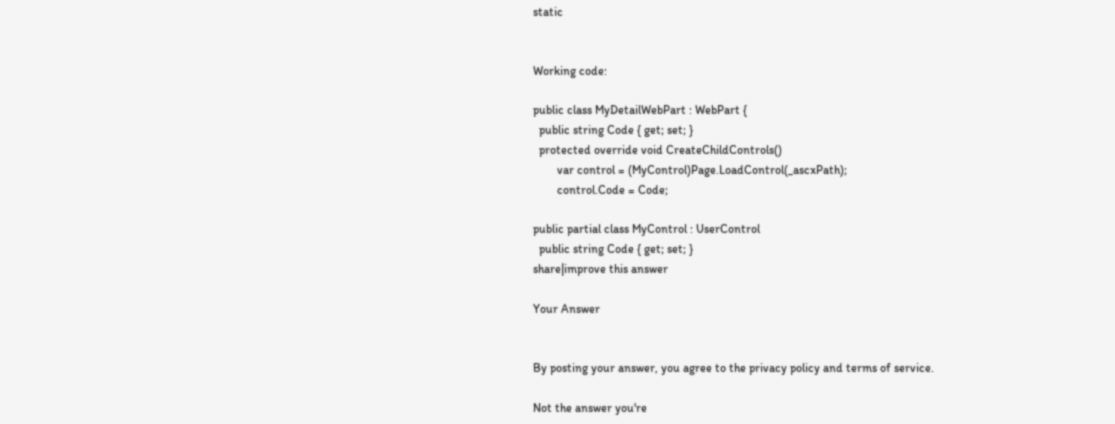static


Working code:

public class MyDetailWebPart : WebPart {
  public string Code { get; set; }
  protected override void CreateChildControls()
        var control = (MyControl)Page.LoadControl(_ascxPath);
        control.Code = Code;

public partial class MyControl : UserControl
  public string Code { get; set; }
share|improve this answer

Your Answer


By posting your answer, you agree to the privacy policy and terms of service.

Not the answer you're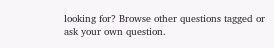looking for? Browse other questions tagged or ask your own question.